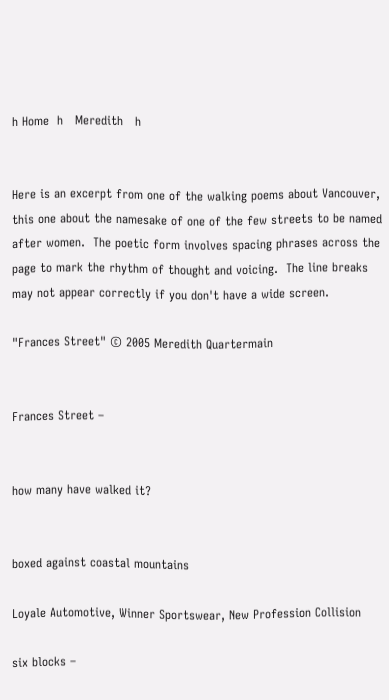h Home  h   Meredith   h


Here is an excerpt from one of the walking poems about Vancouver, this one about the namesake of one of the few streets to be named after women.  The poetic form involves spacing phrases across the page to mark the rhythm of thought and voicing.  The line breaks may not appear correctly if you don't have a wide screen.

"Frances Street" © 2005 Meredith Quartermain


Frances Street –


how many have walked it?


boxed against coastal mountains

Loyale Automotive, Winner Sportswear, New Profession Collision

six blocks –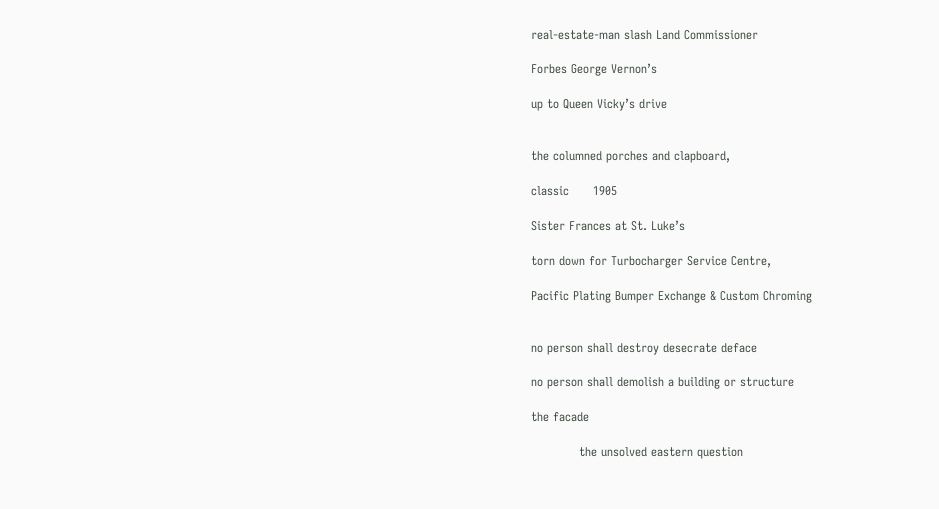real-estate-man slash Land Commissioner

Forbes George Vernon’s

up to Queen Vicky’s drive


the columned porches and clapboard,

classic      1905

Sister Frances at St. Luke’s

torn down for Turbocharger Service Centre,

Pacific Plating Bumper Exchange & Custom Chroming


no person shall destroy desecrate deface

no person shall demolish a building or structure

the facade

            the unsolved eastern question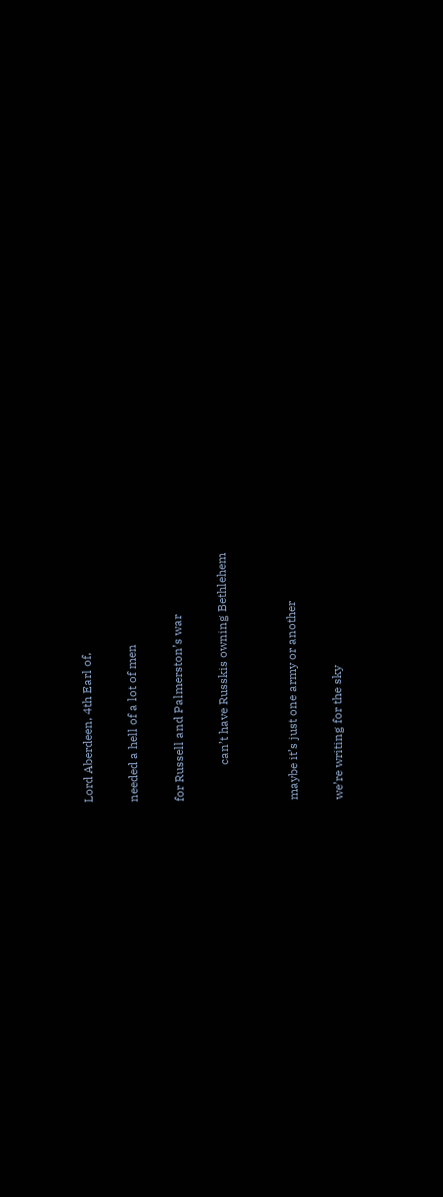Lord Aberdeen, 4th Earl of,

needed a hell of a lot of men

for Russell and Palmerston’s war

            can’t have Russkis owning Bethlehem


maybe it’s just one army or another

we’re writing for the sky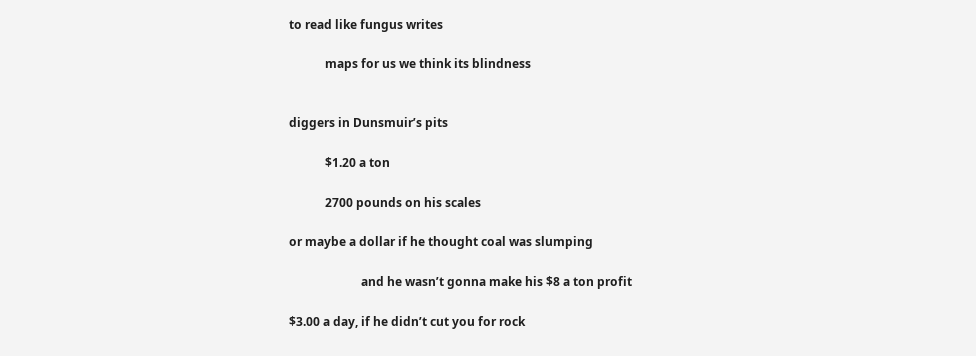to read like fungus writes

            maps for us we think its blindness


diggers in Dunsmuir’s pits

            $1.20 a ton

            2700 pounds on his scales

or maybe a dollar if he thought coal was slumping

                        and he wasn’t gonna make his $8 a ton profit

$3.00 a day, if he didn’t cut you for rock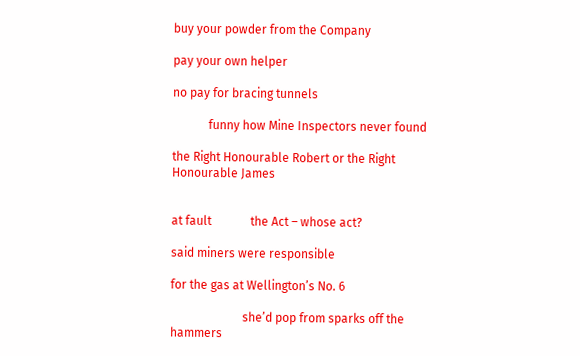buy your powder from the Company

pay your own helper

no pay for bracing tunnels

            funny how Mine Inspectors never found

the Right Honourable Robert or the Right Honourable James


at fault             the Act – whose act?

said miners were responsible

for the gas at Wellington’s No. 6

                        she’d pop from sparks off the hammers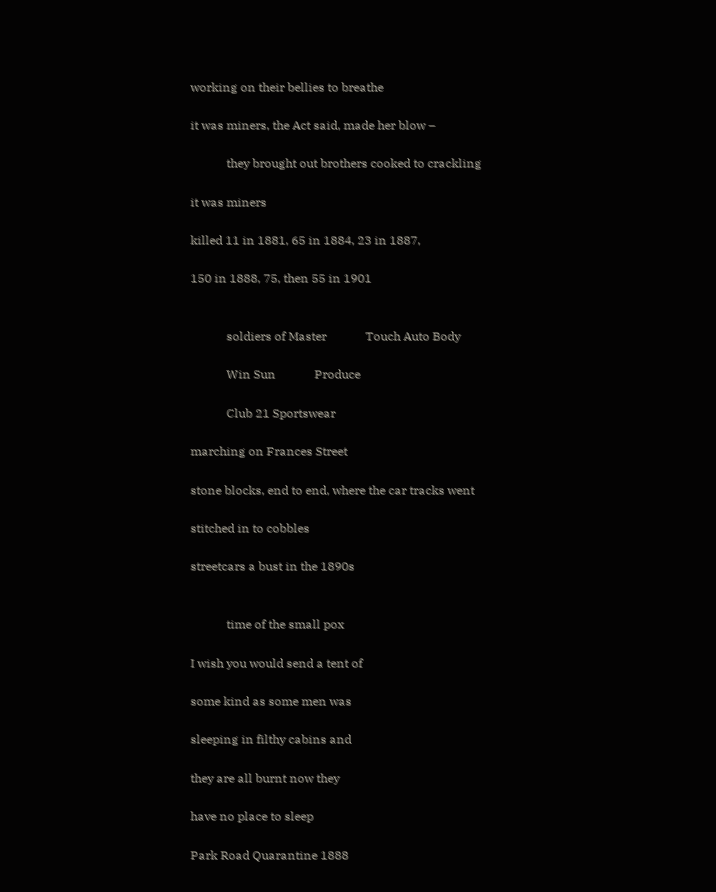working on their bellies to breathe

it was miners, the Act said, made her blow –

            they brought out brothers cooked to crackling

it was miners

killed 11 in 1881, 65 in 1884, 23 in 1887,

150 in 1888, 75, then 55 in 1901


            soldiers of Master             Touch Auto Body

            Win Sun             Produce

            Club 21 Sportswear

marching on Frances Street

stone blocks, end to end, where the car tracks went

stitched in to cobbles

streetcars a bust in the 1890s


            time of the small pox

I wish you would send a tent of

some kind as some men was

sleeping in filthy cabins and

they are all burnt now they

have no place to sleep

Park Road Quarantine 1888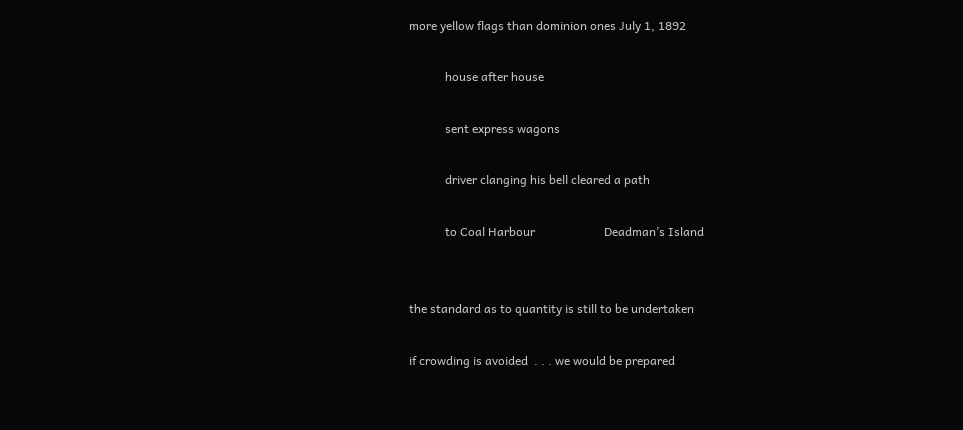more yellow flags than dominion ones July 1, 1892

            house after house

            sent express wagons

            driver clanging his bell cleared a path

            to Coal Harbour                       Deadman’s Island


the standard as to quantity is still to be undertaken

if crowding is avoided  . . . we would be prepared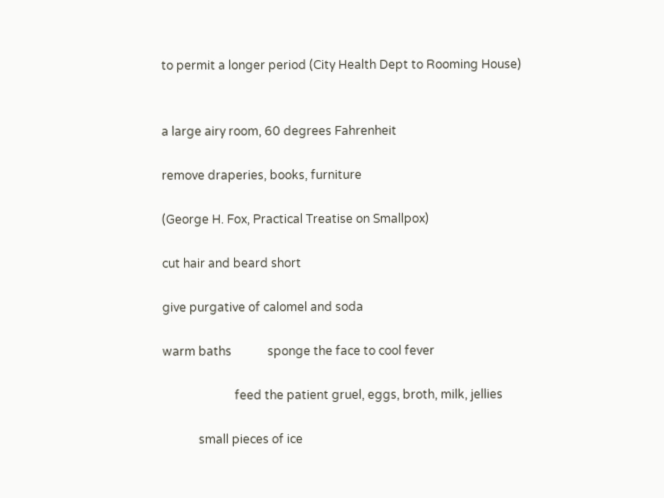to permit a longer period (City Health Dept to Rooming House)


a large airy room, 60 degrees Fahrenheit

remove draperies, books, furniture

(George H. Fox, Practical Treatise on Smallpox)

cut hair and beard short

give purgative of calomel and soda

warm baths            sponge the face to cool fever

                        feed the patient gruel, eggs, broth, milk, jellies

            small pieces of ice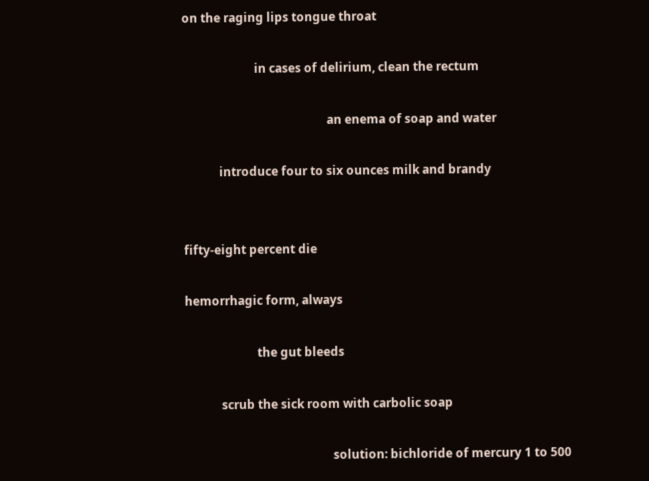on the raging lips tongue throat

                        in cases of delirium, clean the rectum

                                                an enema of soap and water

            introduce four to six ounces milk and brandy


fifty-eight percent die

hemorrhagic form, always

                        the gut bleeds

            scrub the sick room with carbolic soap

                                                 solution: bichloride of mercury 1 to 500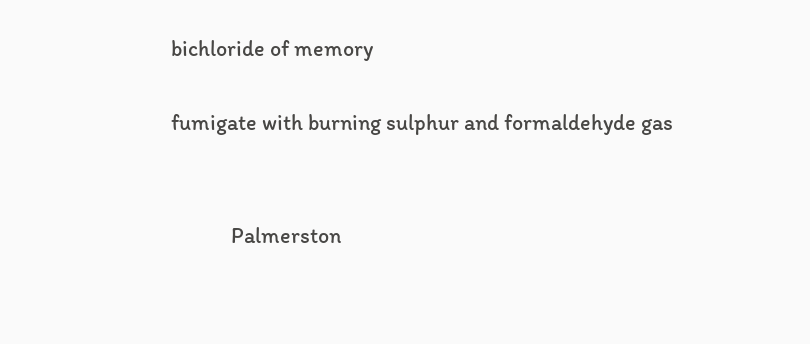bichloride of memory

fumigate with burning sulphur and formaldehyde gas


            Palmerston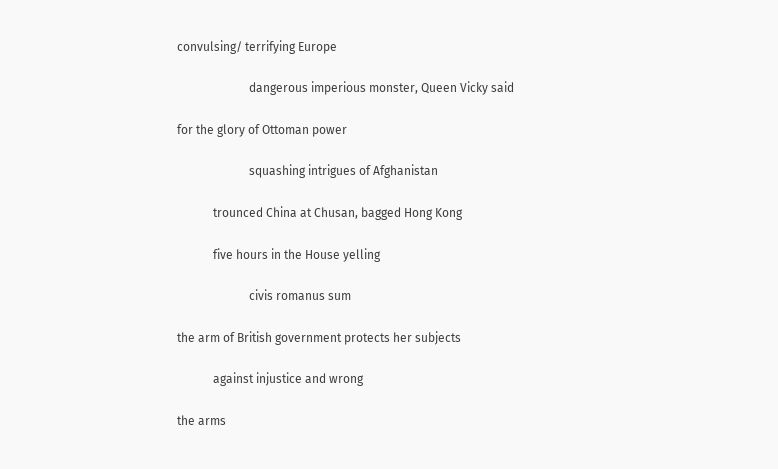convulsing/ terrifying Europe

                        dangerous imperious monster, Queen Vicky said

for the glory of Ottoman power

                        squashing intrigues of Afghanistan

            trounced China at Chusan, bagged Hong Kong

            five hours in the House yelling

                        civis romanus sum

the arm of British government protects her subjects

            against injustice and wrong

the arms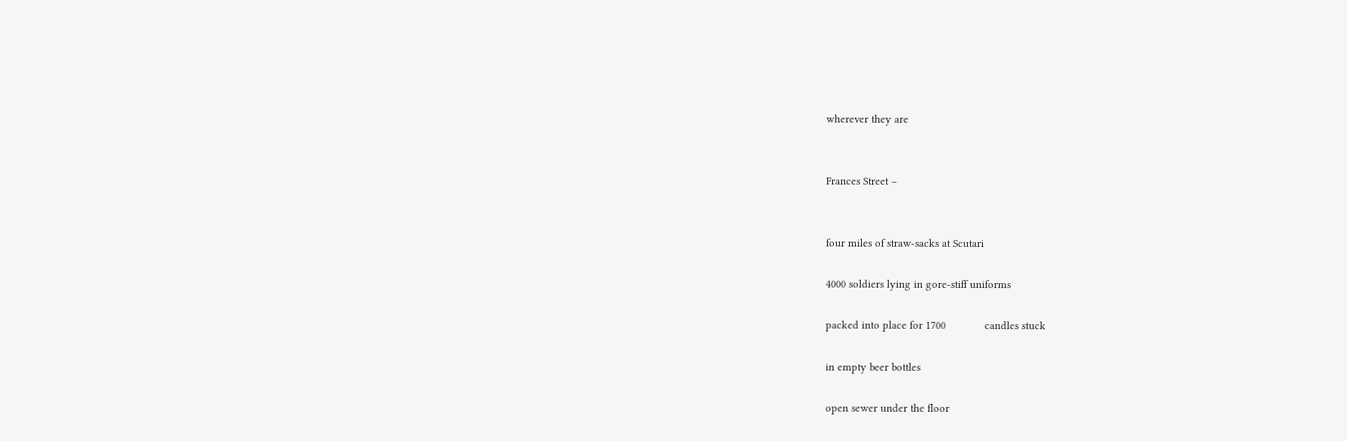wherever they are


Frances Street –


four miles of straw-sacks at Scutari

4000 soldiers lying in gore-stiff uniforms

packed into place for 1700             candles stuck

in empty beer bottles

open sewer under the floor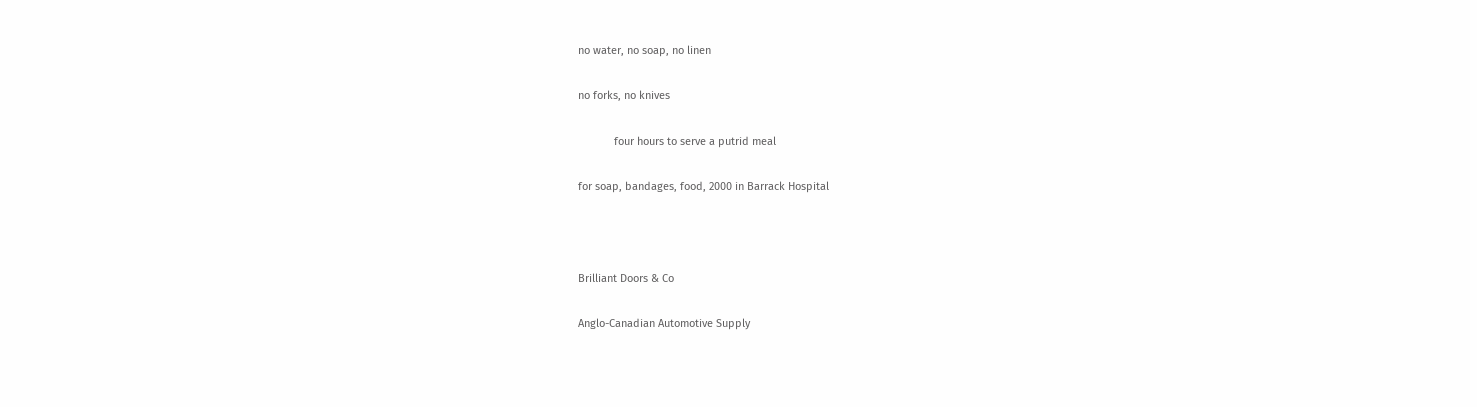no water, no soap, no linen

no forks, no knives

            four hours to serve a putrid meal

for soap, bandages, food, 2000 in Barrack Hospital



Brilliant Doors & Co

Anglo-Canadian Automotive Supply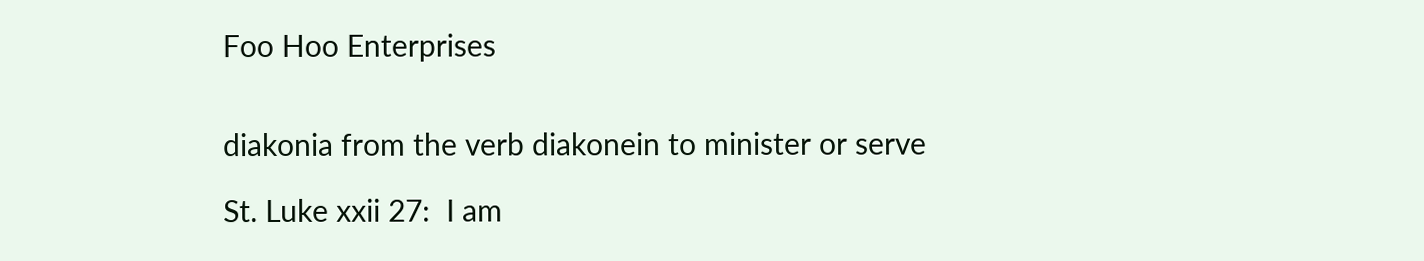Foo Hoo Enterprises


diakonia from the verb diakonein to minister or serve

St. Luke xxii 27:  I am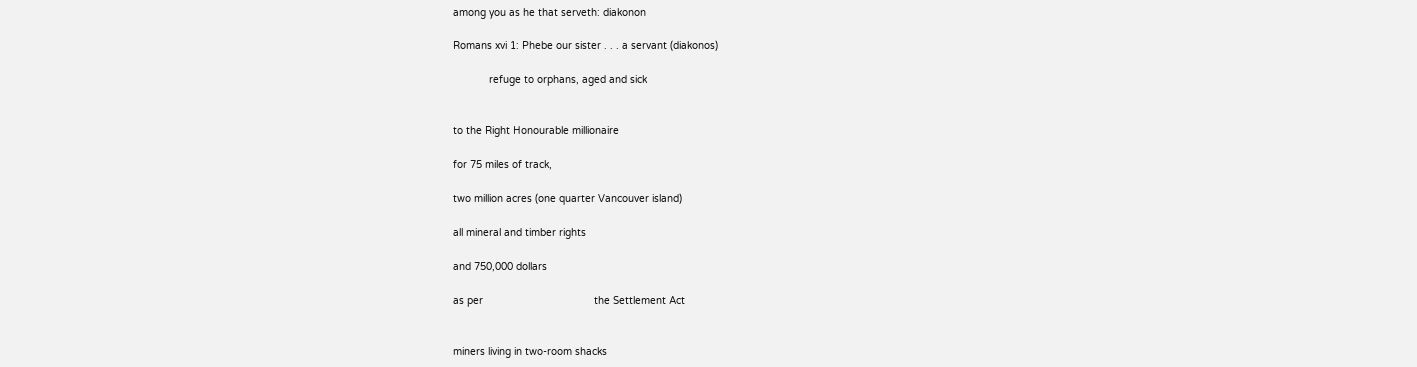among you as he that serveth: diakonon

Romans xvi 1: Phebe our sister . . . a servant (diakonos)

            refuge to orphans, aged and sick


to the Right Honourable millionaire

for 75 miles of track,

two million acres (one quarter Vancouver island)

all mineral and timber rights

and 750,000 dollars

as per                                     the Settlement Act


miners living in two-room shacks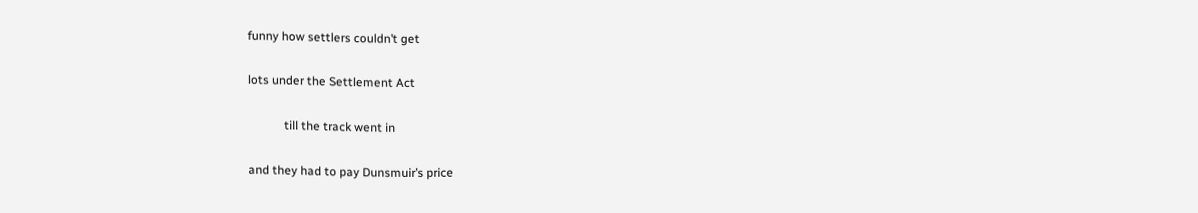funny how settlers couldn’t get

lots under the Settlement Act

            till the track went in

and they had to pay Dunsmuir’s price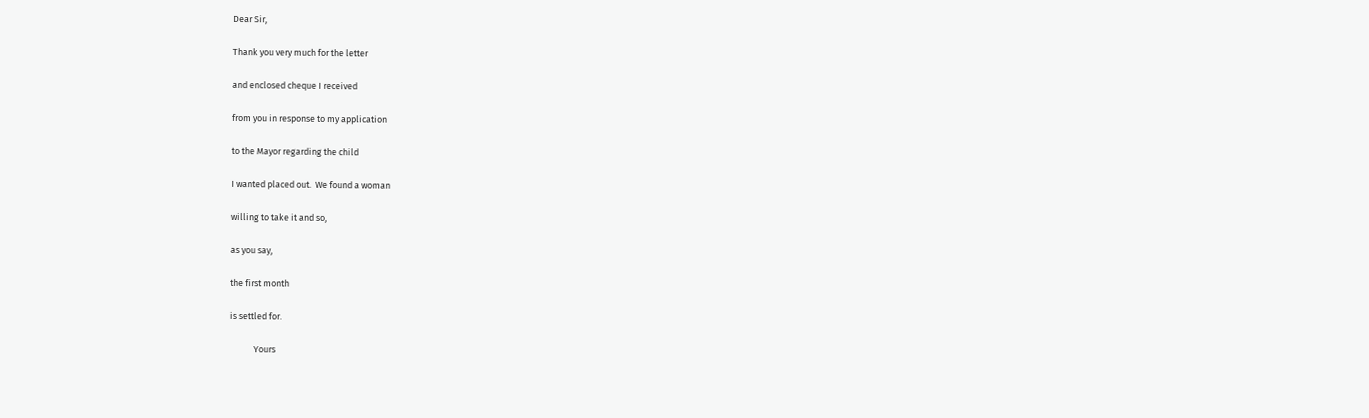Dear Sir,

Thank you very much for the letter

and enclosed cheque I received

from you in response to my application

to the Mayor regarding the child

I wanted placed out.  We found a woman

willing to take it and so,

as you say,

the first month

is settled for.

            Yours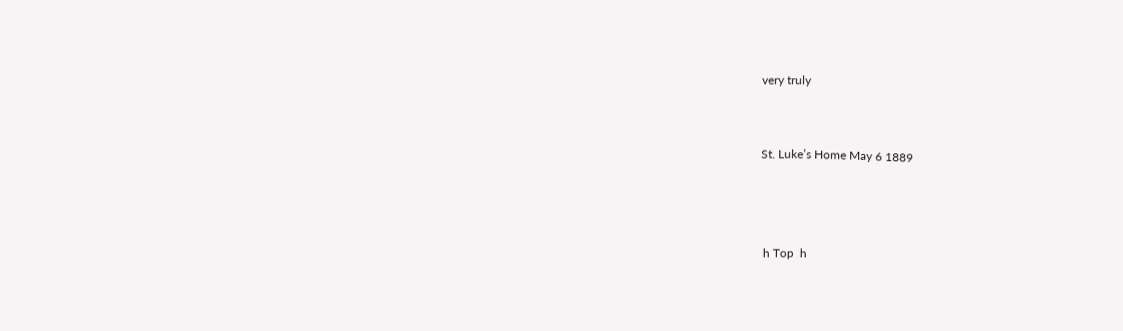very truly


St. Luke’s Home May 6 1889



 h Top  h